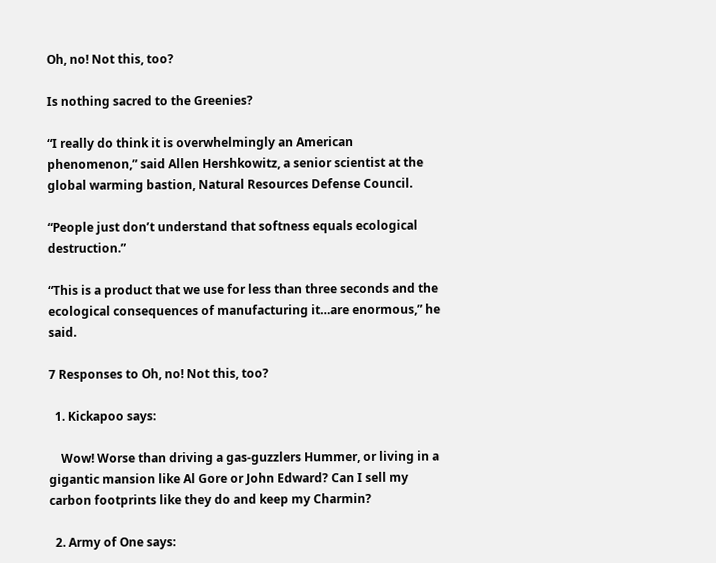Oh, no! Not this, too?

Is nothing sacred to the Greenies?

“I really do think it is overwhelmingly an American phenomenon,” said Allen Hershkowitz, a senior scientist at the global warming bastion, Natural Resources Defense Council.

“People just don’t understand that softness equals ecological destruction.”

“This is a product that we use for less than three seconds and the ecological consequences of manufacturing it…are enormous,” he said.

7 Responses to Oh, no! Not this, too?

  1. Kickapoo says:

    Wow! Worse than driving a gas-guzzlers Hummer, or living in a gigantic mansion like Al Gore or John Edward? Can I sell my carbon footprints like they do and keep my Charmin?

  2. Army of One says: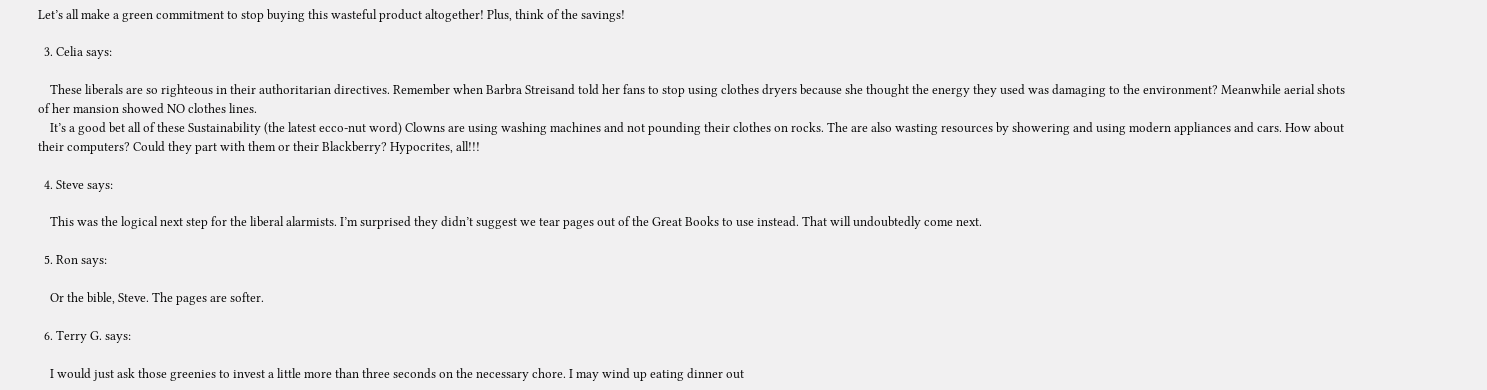Let’s all make a green commitment to stop buying this wasteful product altogether! Plus, think of the savings!

  3. Celia says:

    These liberals are so righteous in their authoritarian directives. Remember when Barbra Streisand told her fans to stop using clothes dryers because she thought the energy they used was damaging to the environment? Meanwhile aerial shots of her mansion showed NO clothes lines.
    It’s a good bet all of these Sustainability (the latest ecco-nut word) Clowns are using washing machines and not pounding their clothes on rocks. The are also wasting resources by showering and using modern appliances and cars. How about their computers? Could they part with them or their Blackberry? Hypocrites, all!!!

  4. Steve says:

    This was the logical next step for the liberal alarmists. I’m surprised they didn’t suggest we tear pages out of the Great Books to use instead. That will undoubtedly come next.

  5. Ron says:

    Or the bible, Steve. The pages are softer.

  6. Terry G. says:

    I would just ask those greenies to invest a little more than three seconds on the necessary chore. I may wind up eating dinner out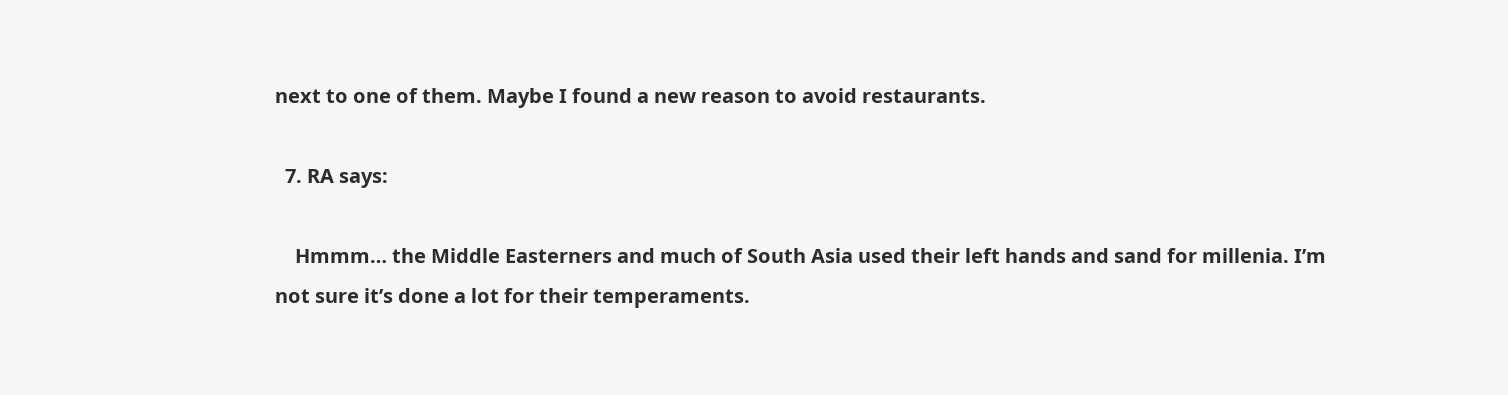next to one of them. Maybe I found a new reason to avoid restaurants.

  7. RA says:

    Hmmm… the Middle Easterners and much of South Asia used their left hands and sand for millenia. I’m not sure it’s done a lot for their temperaments.